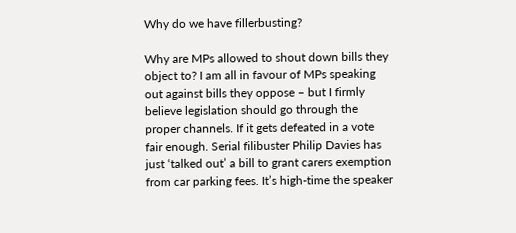Why do we have fillerbusting?

Why are MPs allowed to shout down bills they object to? I am all in favour of MPs speaking out against bills they oppose – but I firmly believe legislation should go through the proper channels. If it gets defeated in a vote fair enough. Serial filibuster Philip Davies has just ‘talked out’ a bill to grant carers exemption from car parking fees. It’s high-time the speaker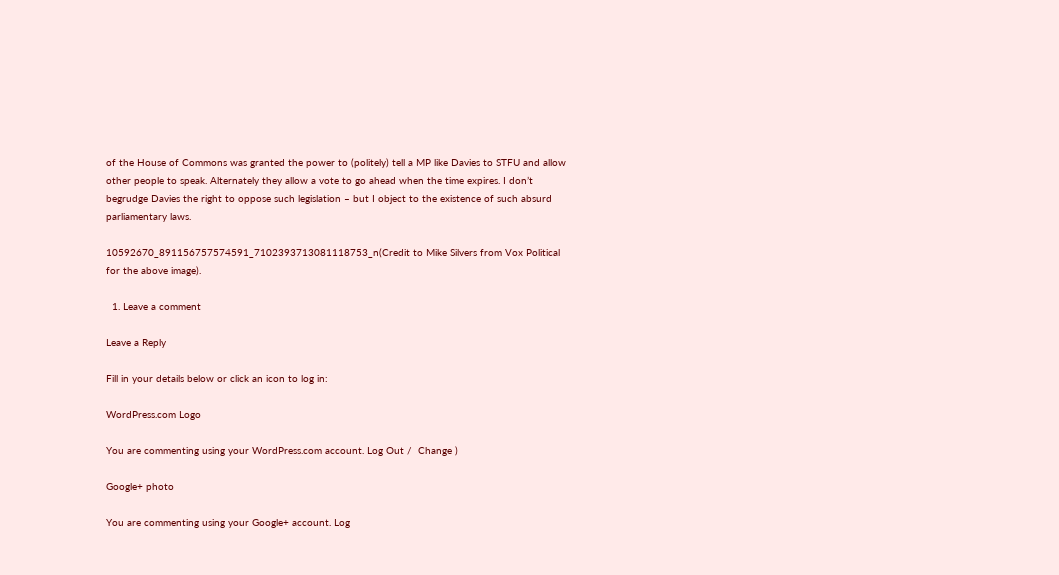of the House of Commons was granted the power to (politely) tell a MP like Davies to STFU and allow other people to speak. Alternately they allow a vote to go ahead when the time expires. I don’t begrudge Davies the right to oppose such legislation – but I object to the existence of such absurd parliamentary laws.

10592670_891156757574591_7102393713081118753_n(Credit to Mike Silvers from Vox Political for the above image).

  1. Leave a comment

Leave a Reply

Fill in your details below or click an icon to log in:

WordPress.com Logo

You are commenting using your WordPress.com account. Log Out /  Change )

Google+ photo

You are commenting using your Google+ account. Log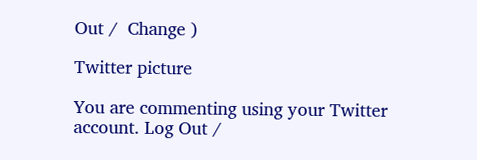Out /  Change )

Twitter picture

You are commenting using your Twitter account. Log Out /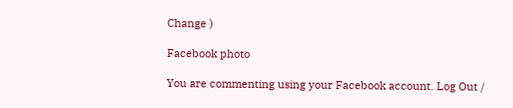Change )

Facebook photo

You are commenting using your Facebook account. Log Out /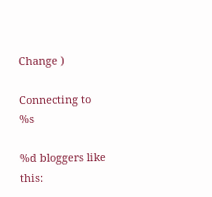Change )

Connecting to %s

%d bloggers like this: